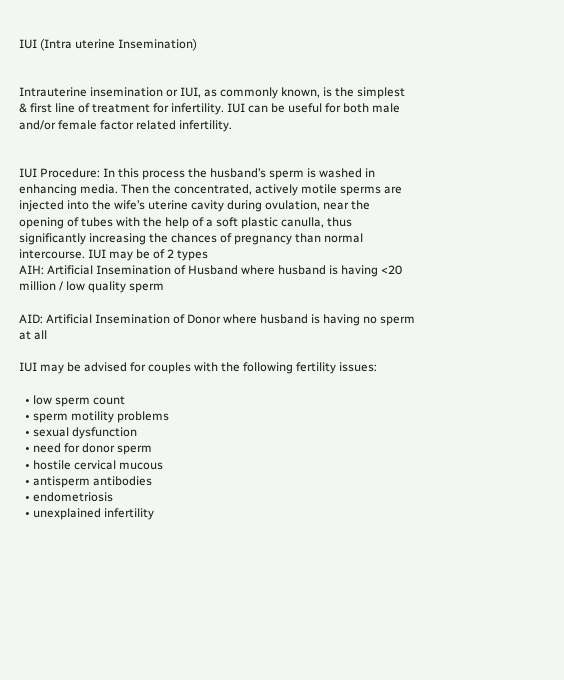IUI (Intra uterine Insemination)


Intrauterine insemination or IUI, as commonly known, is the simplest & first line of treatment for infertility. IUI can be useful for both male and/or female factor related infertility.


IUI Procedure: In this process the husband’s sperm is washed in enhancing media. Then the concentrated, actively motile sperms are injected into the wife’s uterine cavity during ovulation, near the opening of tubes with the help of a soft plastic canulla, thus significantly increasing the chances of pregnancy than normal intercourse. IUI may be of 2 types
AIH: Artificial Insemination of Husband where husband is having <20 million / low quality sperm

AID: Artificial Insemination of Donor where husband is having no sperm at all

IUI may be advised for couples with the following fertility issues:

  • low sperm count
  • sperm motility problems
  • sexual dysfunction
  • need for donor sperm
  • hostile cervical mucous
  • antisperm antibodies
  • endometriosis
  • unexplained infertility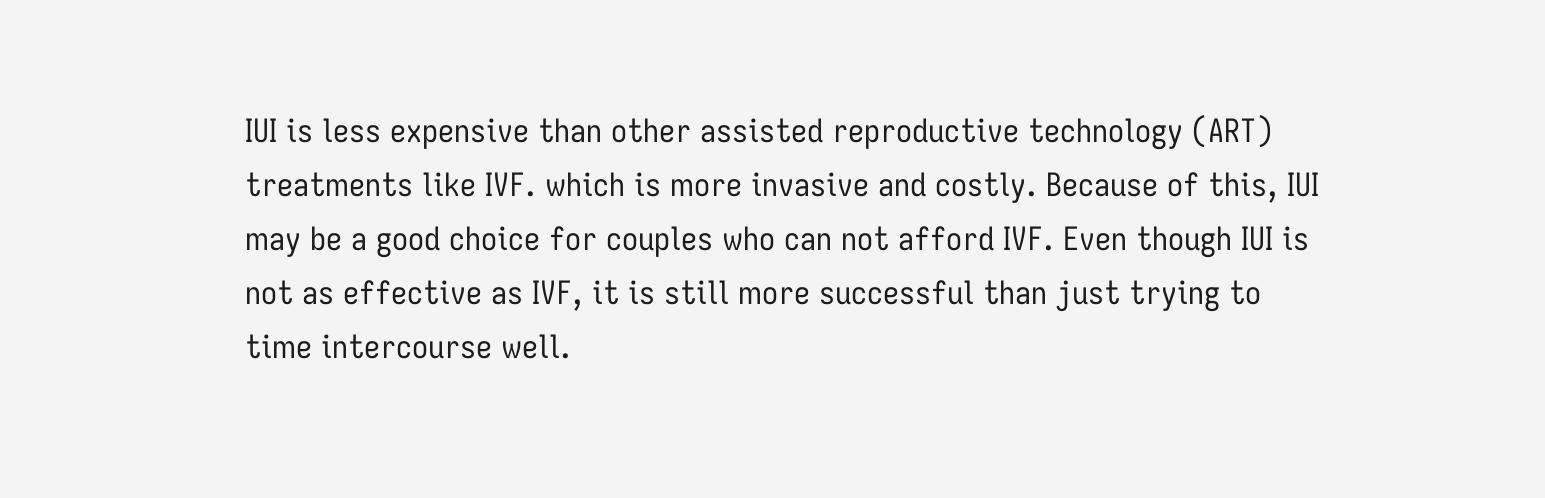IUI is less expensive than other assisted reproductive technology (ART) treatments like IVF. which is more invasive and costly. Because of this, IUI may be a good choice for couples who can not afford IVF. Even though IUI is not as effective as IVF, it is still more successful than just trying to time intercourse well.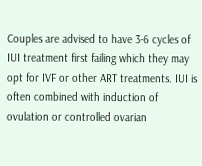Couples are advised to have 3-6 cycles of IUI treatment first failing which they may opt for IVF or other ART treatments. IUI is often combined with induction of ovulation or controlled ovarian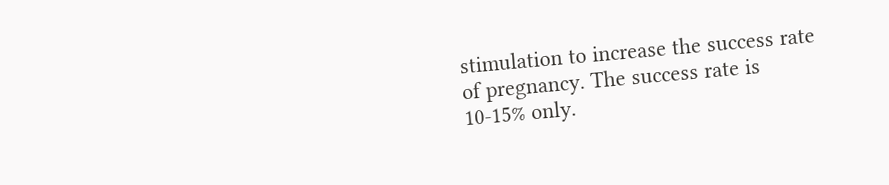stimulation to increase the success rate of pregnancy. The success rate is 10-15% only.